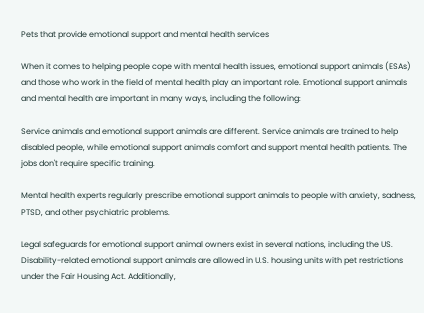Pets that provide emotional support and mental health services

When it comes to helping people cope with mental health issues, emotional support animals (ESAs) and those who work in the field of mental health play an important role. Emotional support animals and mental health are important in many ways, including the following:

Service animals and emotional support animals are different. Service animals are trained to help disabled people, while emotional support animals comfort and support mental health patients. The jobs don't require specific training.

Mental health experts regularly prescribe emotional support animals to people with anxiety, sadness, PTSD, and other psychiatric problems.

Legal safeguards for emotional support animal owners exist in several nations, including the US. Disability-related emotional support animals are allowed in U.S. housing units with pet restrictions under the Fair Housing Act. Additionally,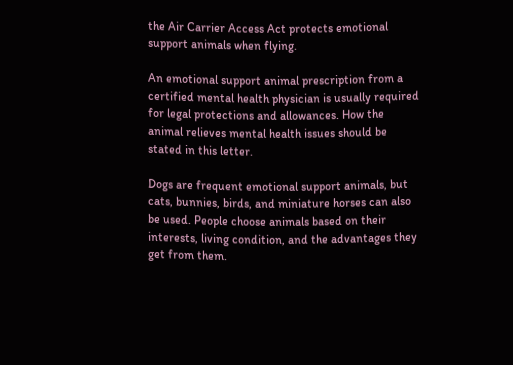the Air Carrier Access Act protects emotional support animals when flying.

An emotional support animal prescription from a certified mental health physician is usually required for legal protections and allowances. How the animal relieves mental health issues should be stated in this letter.

Dogs are frequent emotional support animals, but cats, bunnies, birds, and miniature horses can also be used. People choose animals based on their interests, living condition, and the advantages they get from them.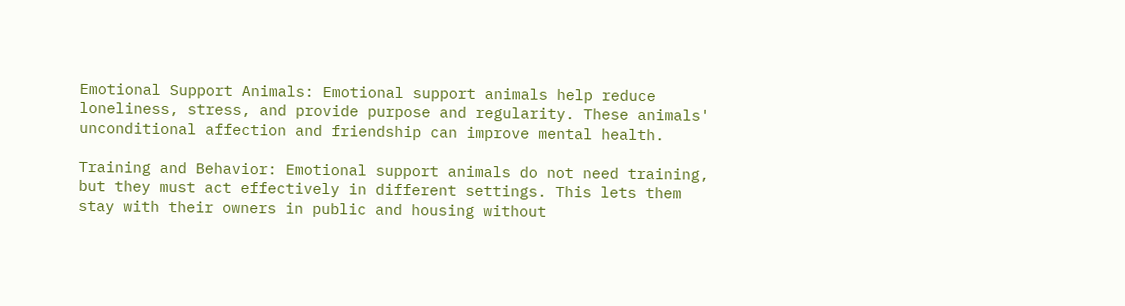Emotional Support Animals: Emotional support animals help reduce loneliness, stress, and provide purpose and regularity. These animals' unconditional affection and friendship can improve mental health.

Training and Behavior: Emotional support animals do not need training, but they must act effectively in different settings. This lets them stay with their owners in public and housing without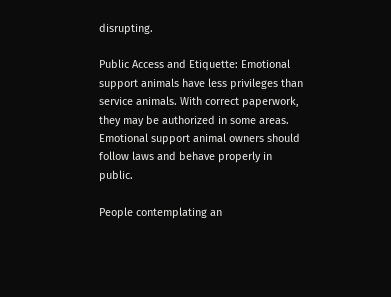disrupting.

Public Access and Etiquette: Emotional support animals have less privileges than service animals. With correct paperwork, they may be authorized in some areas. Emotional support animal owners should follow laws and behave properly in public.

People contemplating an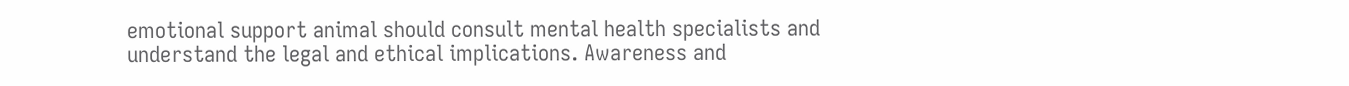emotional support animal should consult mental health specialists and understand the legal and ethical implications. Awareness and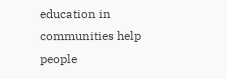education in communities help people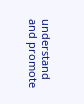understand and promote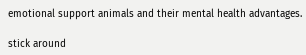emotional support animals and their mental health advantages.

stick around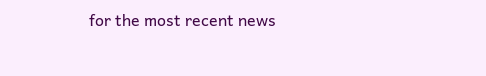for the most recent news